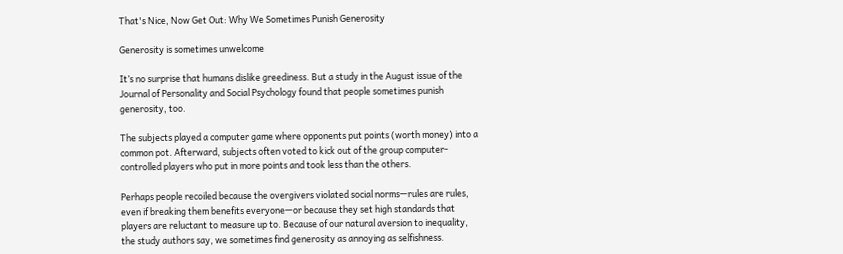That's Nice, Now Get Out: Why We Sometimes Punish Generosity

Generosity is sometimes unwelcome

It’s no surprise that humans dislike greediness. But a study in the August issue of the Journal of Personality and Social Psychology found that people sometimes punish generosity, too.

The subjects played a computer game where opponents put points (worth money) into a common pot. Afterward, subjects often voted to kick out of the group computer-controlled players who put in more points and took less than the others.

Perhaps people recoiled because the overgivers violated social norms—rules are rules, even if breaking them benefits everyone—or because they set high standards that players are reluctant to measure up to. Because of our natural aversion to inequality, the study authors say, we sometimes find generosity as annoying as selfishness.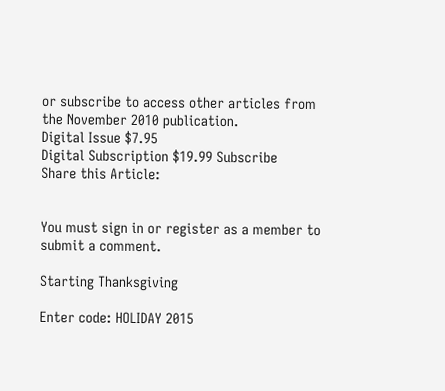or subscribe to access other articles from the November 2010 publication.
Digital Issue $7.95
Digital Subscription $19.99 Subscribe
Share this Article:


You must sign in or register as a member to submit a comment.

Starting Thanksgiving

Enter code: HOLIDAY 2015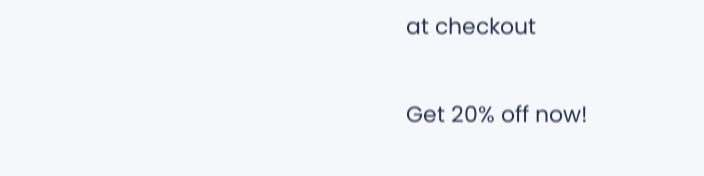at checkout

Get 20% off now!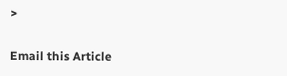>


Email this Article